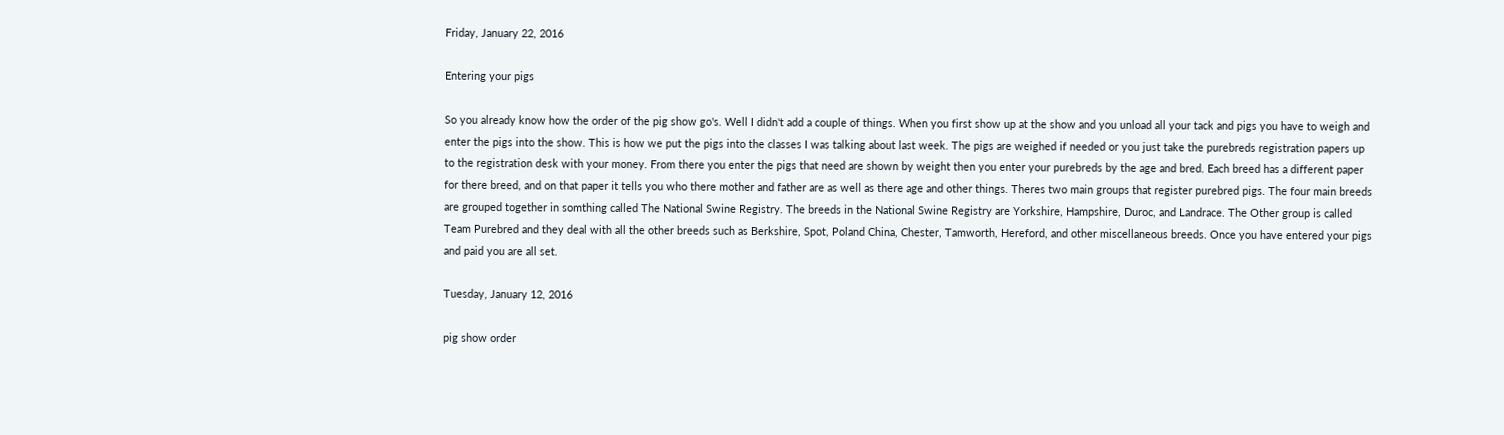Friday, January 22, 2016

Entering your pigs

So you already know how the order of the pig show go's. Well I didn't add a couple of things. When you first show up at the show and you unload all your tack and pigs you have to weigh and enter the pigs into the show. This is how we put the pigs into the classes I was talking about last week. The pigs are weighed if needed or you just take the purebreds registration papers up to the registration desk with your money. From there you enter the pigs that need are shown by weight then you enter your purebreds by the age and bred. Each breed has a different paper for there breed, and on that paper it tells you who there mother and father are as well as there age and other things. Theres two main groups that register purebred pigs. The four main breeds are grouped together in somthing called The National Swine Registry. The breeds in the National Swine Registry are Yorkshire, Hampshire, Duroc, and Landrace. The Other group is called Team Purebred and they deal with all the other breeds such as Berkshire, Spot, Poland China, Chester, Tamworth, Hereford, and other miscellaneous breeds. Once you have entered your pigs and paid you are all set.

Tuesday, January 12, 2016

pig show order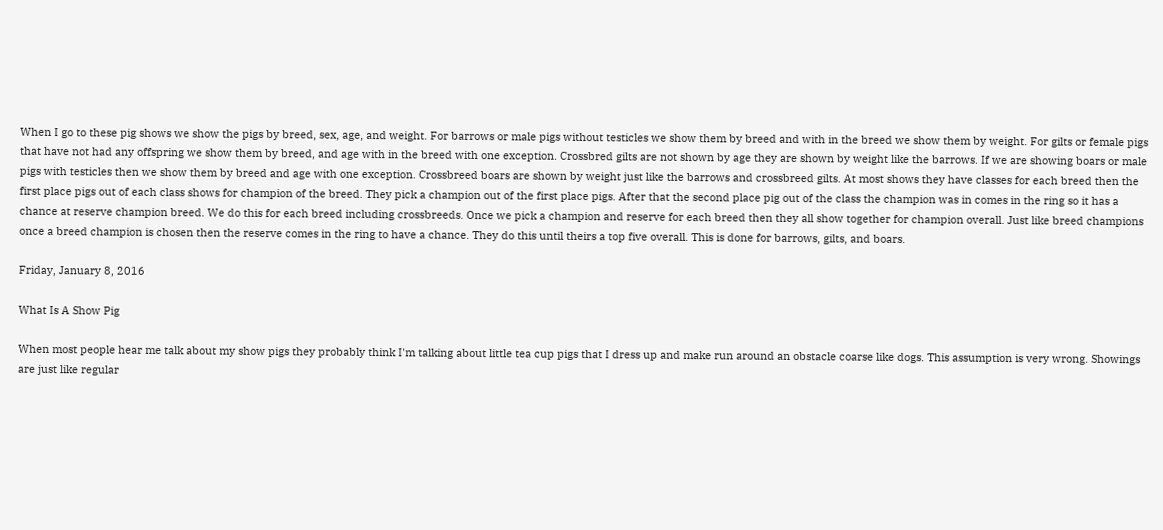When I go to these pig shows we show the pigs by breed, sex, age, and weight. For barrows or male pigs without testicles we show them by breed and with in the breed we show them by weight. For gilts or female pigs that have not had any offspring we show them by breed, and age with in the breed with one exception. Crossbred gilts are not shown by age they are shown by weight like the barrows. If we are showing boars or male pigs with testicles then we show them by breed and age with one exception. Crossbreed boars are shown by weight just like the barrows and crossbreed gilts. At most shows they have classes for each breed then the first place pigs out of each class shows for champion of the breed. They pick a champion out of the first place pigs. After that the second place pig out of the class the champion was in comes in the ring so it has a chance at reserve champion breed. We do this for each breed including crossbreeds. Once we pick a champion and reserve for each breed then they all show together for champion overall. Just like breed champions once a breed champion is chosen then the reserve comes in the ring to have a chance. They do this until theirs a top five overall. This is done for barrows, gilts, and boars.

Friday, January 8, 2016

What Is A Show Pig

When most people hear me talk about my show pigs they probably think I'm talking about little tea cup pigs that I dress up and make run around an obstacle coarse like dogs. This assumption is very wrong. Showings are just like regular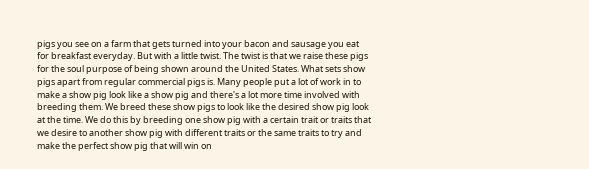pigs you see on a farm that gets turned into your bacon and sausage you eat for breakfast everyday. But with a little twist. The twist is that we raise these pigs for the soul purpose of being shown around the United States. What sets show pigs apart from regular commercial pigs is. Many people put a lot of work in to make a show pig look like a show pig and there's a lot more time involved with breeding them. We breed these show pigs to look like the desired show pig look at the time. We do this by breeding one show pig with a certain trait or traits that we desire to another show pig with different traits or the same traits to try and make the perfect show pig that will win on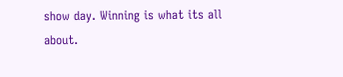show day. Winning is what its all about.